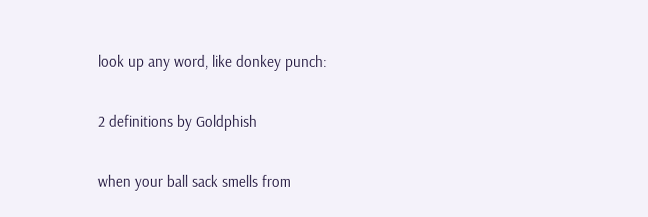look up any word, like donkey punch:

2 definitions by Goldphish

when your ball sack smells from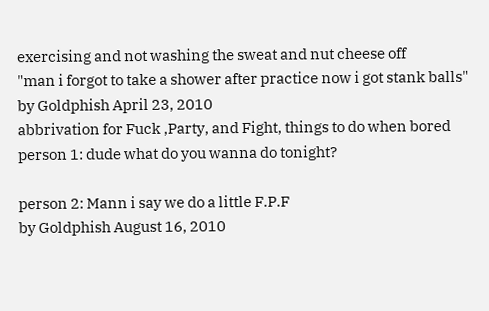exercising and not washing the sweat and nut cheese off
"man i forgot to take a shower after practice now i got stank balls"
by Goldphish April 23, 2010
abbrivation for Fuck ,Party, and Fight, things to do when bored
person 1: dude what do you wanna do tonight?

person 2: Mann i say we do a little F.P.F
by Goldphish August 16, 2010